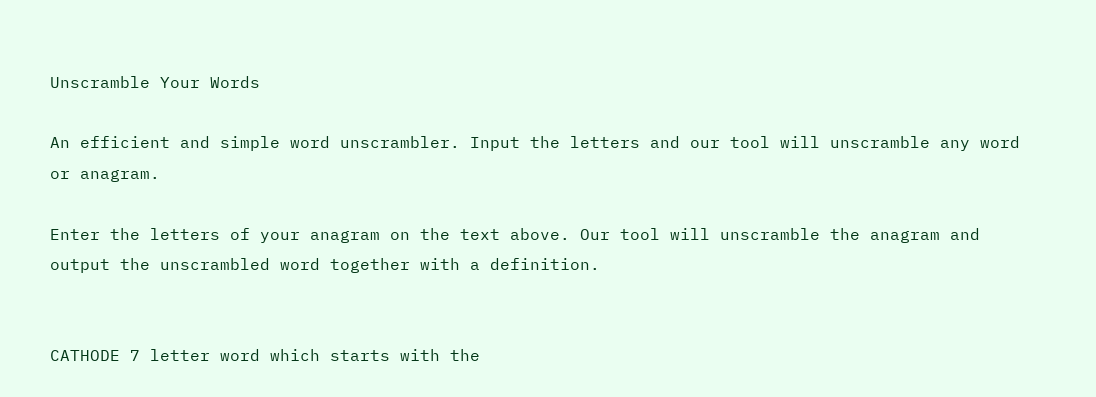Unscramble Your Words

An efficient and simple word unscrambler. Input the letters and our tool will unscramble any word or anagram.

Enter the letters of your anagram on the text above. Our tool will unscramble the anagram and output the unscrambled word together with a definition.


CATHODE 7 letter word which starts with the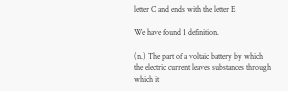letter C and ends with the letter E

We have found 1 definition.

(n.) The part of a voltaic battery by which the electric current leaves substances through which it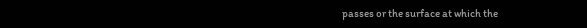passes or the surface at which the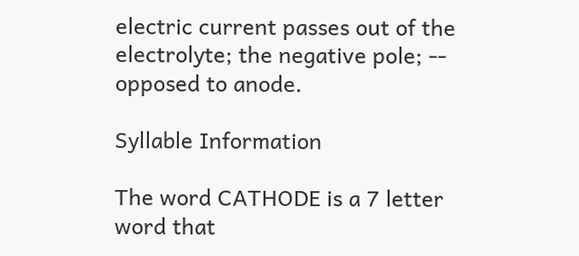electric current passes out of the electrolyte; the negative pole; -- opposed to anode.

Syllable Information

The word CATHODE is a 7 letter word that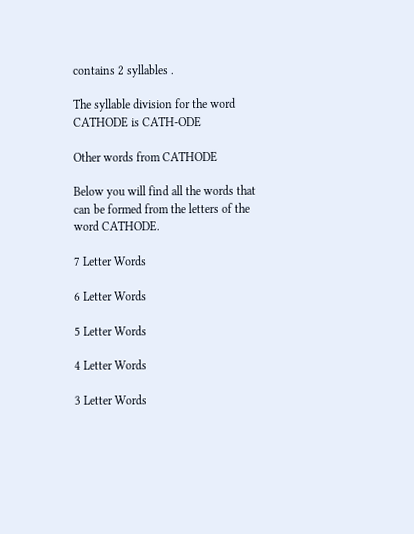contains 2 syllables .

The syllable division for the word CATHODE is CATH-ODE

Other words from CATHODE

Below you will find all the words that can be formed from the letters of the word CATHODE.

7 Letter Words

6 Letter Words

5 Letter Words

4 Letter Words

3 Letter Words